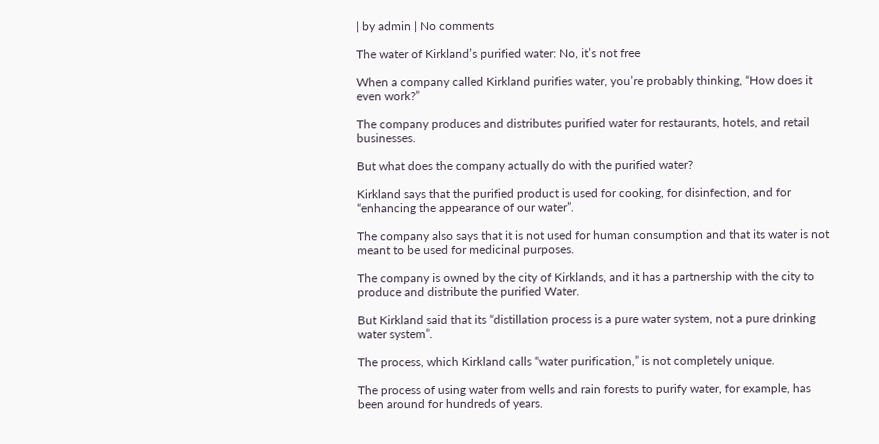| by admin | No comments

The water of Kirkland’s purified water: No, it’s not free

When a company called Kirkland purifies water, you’re probably thinking, “How does it even work?”

The company produces and distributes purified water for restaurants, hotels, and retail businesses.

But what does the company actually do with the purified water?

Kirkland says that the purified product is used for cooking, for disinfection, and for “enhancing the appearance of our water”.

The company also says that it is not used for human consumption and that its water is not meant to be used for medicinal purposes.

The company is owned by the city of Kirklands, and it has a partnership with the city to produce and distribute the purified Water.

But Kirkland said that its “distillation process is a pure water system, not a pure drinking water system”.

The process, which Kirkland calls “water purification,” is not completely unique.

The process of using water from wells and rain forests to purify water, for example, has been around for hundreds of years.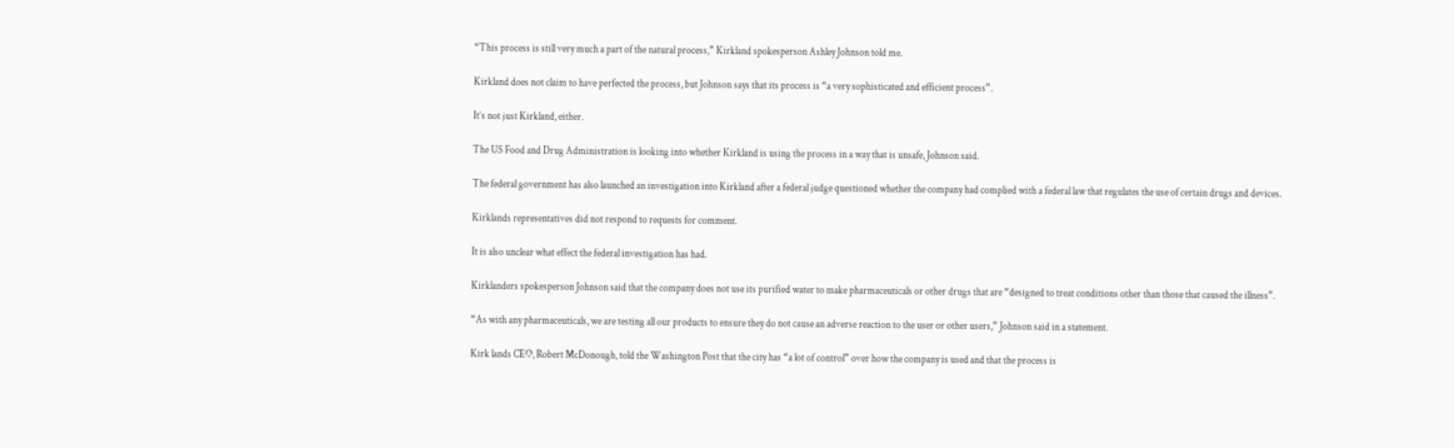“This process is still very much a part of the natural process,” Kirkland spokesperson Ashley Johnson told me.

Kirkland does not claim to have perfected the process, but Johnson says that its process is “a very sophisticated and efficient process”.

It’s not just Kirkland, either.

The US Food and Drug Administration is looking into whether Kirkland is using the process in a way that is unsafe, Johnson said.

The federal government has also launched an investigation into Kirkland after a federal judge questioned whether the company had complied with a federal law that regulates the use of certain drugs and devices.

Kirklands representatives did not respond to requests for comment.

It is also unclear what effect the federal investigation has had.

Kirklanders spokesperson Johnson said that the company does not use its purified water to make pharmaceuticals or other drugs that are “designed to treat conditions other than those that caused the illness”.

“As with any pharmaceuticals, we are testing all our products to ensure they do not cause an adverse reaction to the user or other users,” Johnson said in a statement.

Kirk lands CEO, Robert McDonough, told the Washington Post that the city has “a lot of control” over how the company is used and that the process is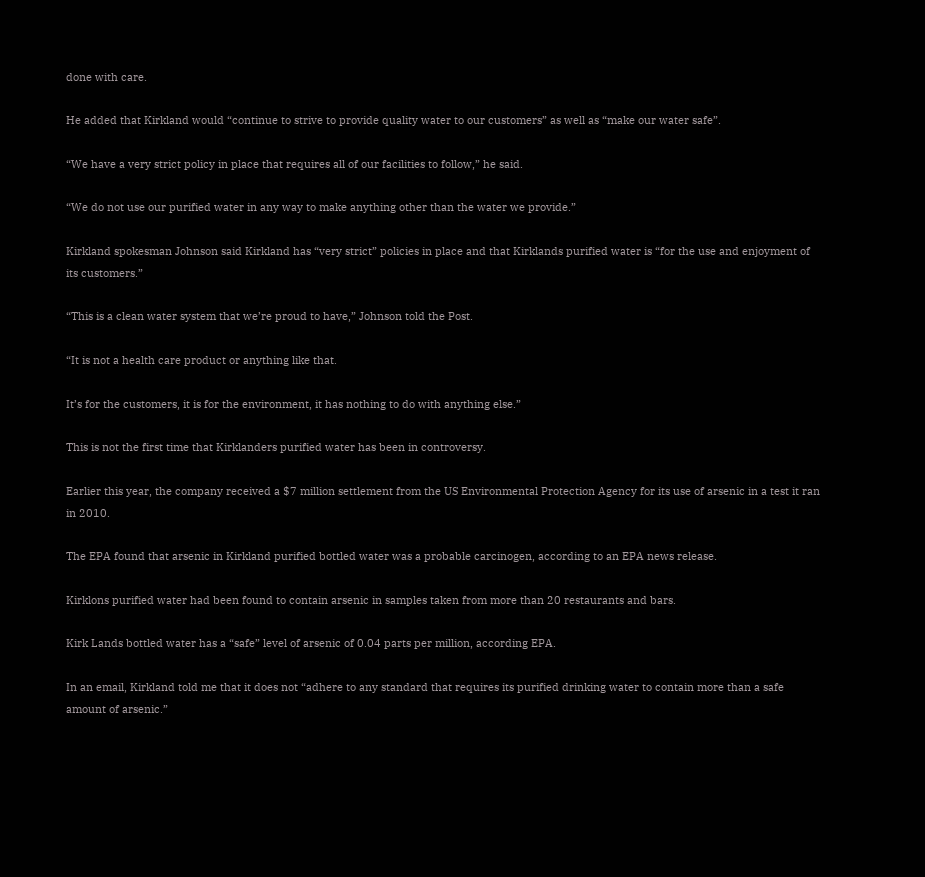done with care.

He added that Kirkland would “continue to strive to provide quality water to our customers” as well as “make our water safe”.

“We have a very strict policy in place that requires all of our facilities to follow,” he said.

“We do not use our purified water in any way to make anything other than the water we provide.”

Kirkland spokesman Johnson said Kirkland has “very strict” policies in place and that Kirklands purified water is “for the use and enjoyment of its customers.”

“This is a clean water system that we’re proud to have,” Johnson told the Post.

“It is not a health care product or anything like that.

It’s for the customers, it is for the environment, it has nothing to do with anything else.”

This is not the first time that Kirklanders purified water has been in controversy.

Earlier this year, the company received a $7 million settlement from the US Environmental Protection Agency for its use of arsenic in a test it ran in 2010.

The EPA found that arsenic in Kirkland purified bottled water was a probable carcinogen, according to an EPA news release.

Kirklons purified water had been found to contain arsenic in samples taken from more than 20 restaurants and bars.

Kirk Lands bottled water has a “safe” level of arsenic of 0.04 parts per million, according EPA.

In an email, Kirkland told me that it does not “adhere to any standard that requires its purified drinking water to contain more than a safe amount of arsenic.”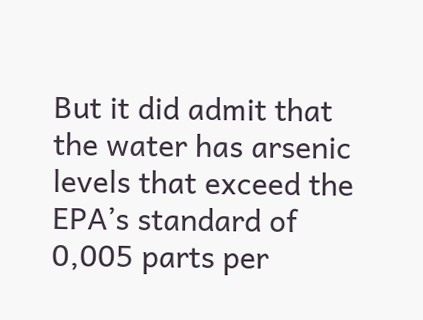But it did admit that the water has arsenic levels that exceed the EPA’s standard of 0,005 parts per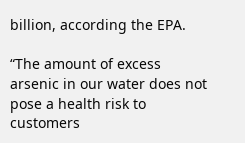billion, according the EPA.

“The amount of excess arsenic in our water does not pose a health risk to customers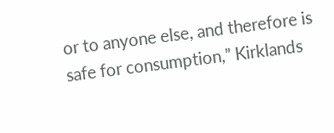or to anyone else, and therefore is safe for consumption,” Kirklands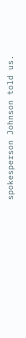spokesperson Johnson told us.